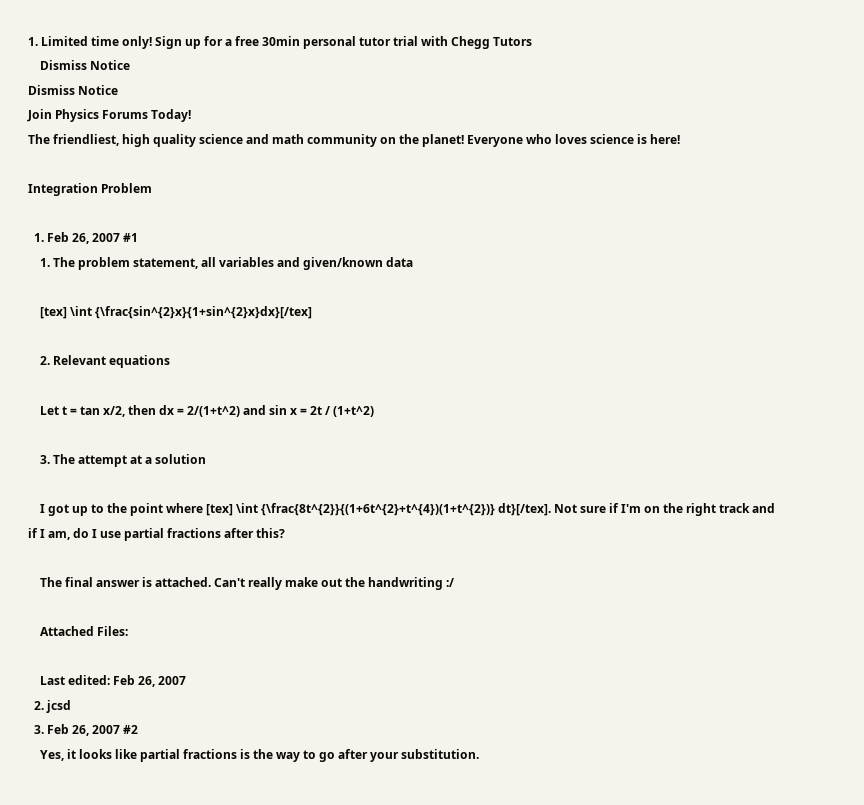1. Limited time only! Sign up for a free 30min personal tutor trial with Chegg Tutors
    Dismiss Notice
Dismiss Notice
Join Physics Forums Today!
The friendliest, high quality science and math community on the planet! Everyone who loves science is here!

Integration Problem

  1. Feb 26, 2007 #1
    1. The problem statement, all variables and given/known data

    [tex] \int {\frac{sin^{2}x}{1+sin^{2}x}dx}[/tex]

    2. Relevant equations

    Let t = tan x/2, then dx = 2/(1+t^2) and sin x = 2t / (1+t^2)

    3. The attempt at a solution

    I got up to the point where [tex] \int {\frac{8t^{2}}{(1+6t^{2}+t^{4})(1+t^{2})} dt}[/tex]. Not sure if I'm on the right track and if I am, do I use partial fractions after this?

    The final answer is attached. Can't really make out the handwriting :/

    Attached Files:

    Last edited: Feb 26, 2007
  2. jcsd
  3. Feb 26, 2007 #2
    Yes, it looks like partial fractions is the way to go after your substitution.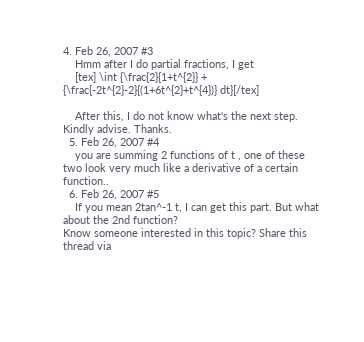4. Feb 26, 2007 #3
    Hmm after I do partial fractions, I get
    [tex] \int {\frac{2}{1+t^{2}} + {\frac{-2t^{2}-2}{(1+6t^{2}+t^{4})} dt}[/tex]

    After this, I do not know what's the next step. Kindly advise. Thanks.
  5. Feb 26, 2007 #4
    you are summing 2 functions of t , one of these two look very much like a derivative of a certain function..
  6. Feb 26, 2007 #5
    If you mean 2tan^-1 t, I can get this part. But what about the 2nd function?
Know someone interested in this topic? Share this thread via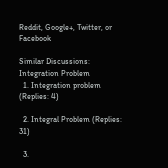Reddit, Google+, Twitter, or Facebook

Similar Discussions: Integration Problem
  1. Integration problem (Replies: 4)

  2. Integral Problem (Replies: 31)

  3.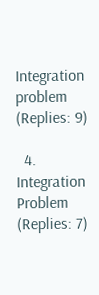Integration problem (Replies: 9)

  4. Integration Problem (Replies: 7)